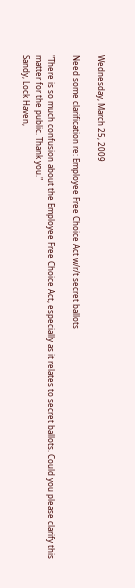Wednesday, March 25, 2009

Need some clarification re: Employee Free Choice Act w/r/t secret ballots

"There is so much confusion about the Employee Free Choice Act, especially as it relates to secret ballots. Could you please clarify this matter for the public. Thank you."
Sandy, Lock Haven,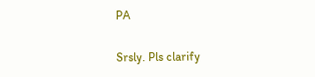PA

Srsly. Pls clarify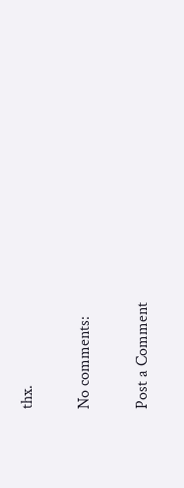thx.

No comments:

Post a Comment